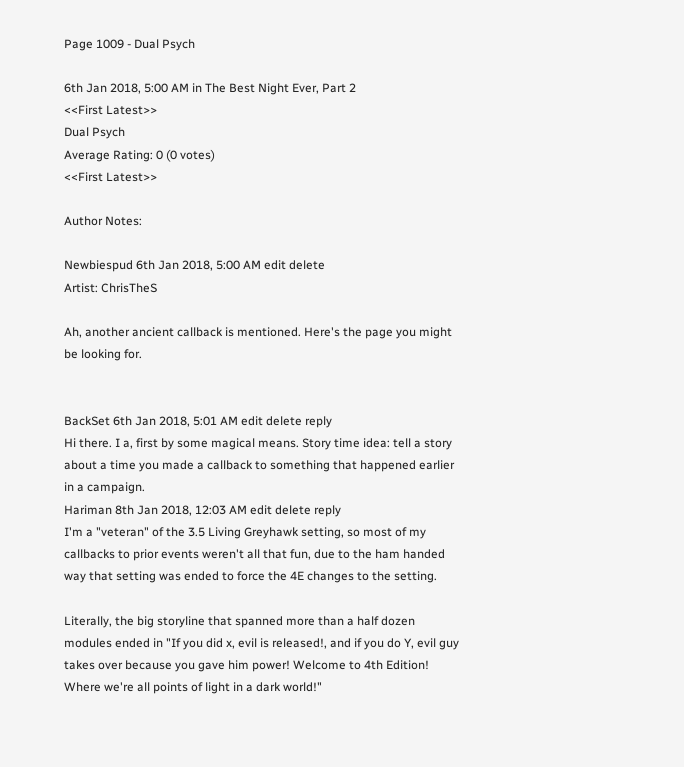Page 1009 - Dual Psych

6th Jan 2018, 5:00 AM in The Best Night Ever, Part 2
<<First Latest>>
Dual Psych
Average Rating: 0 (0 votes)
<<First Latest>>

Author Notes:

Newbiespud 6th Jan 2018, 5:00 AM edit delete
Artist: ChrisTheS

Ah, another ancient callback is mentioned. Here's the page you might be looking for.


BackSet 6th Jan 2018, 5:01 AM edit delete reply
Hi there. I a, first by some magical means. Story time idea: tell a story about a time you made a callback to something that happened earlier in a campaign.
Hariman 8th Jan 2018, 12:03 AM edit delete reply
I'm a "veteran" of the 3.5 Living Greyhawk setting, so most of my callbacks to prior events weren't all that fun, due to the ham handed way that setting was ended to force the 4E changes to the setting.

Literally, the big storyline that spanned more than a half dozen modules ended in "If you did x, evil is released!, and if you do Y, evil guy takes over because you gave him power! Welcome to 4th Edition! Where we're all points of light in a dark world!"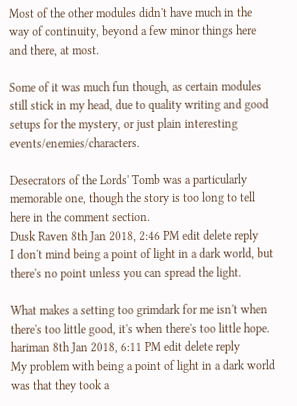Most of the other modules didn't have much in the way of continuity, beyond a few minor things here and there, at most.

Some of it was much fun though, as certain modules still stick in my head, due to quality writing and good setups for the mystery, or just plain interesting events/enemies/characters.

Desecrators of the Lords' Tomb was a particularly memorable one, though the story is too long to tell here in the comment section.
Dusk Raven 8th Jan 2018, 2:46 PM edit delete reply
I don't mind being a point of light in a dark world, but there's no point unless you can spread the light.

What makes a setting too grimdark for me isn't when there's too little good, it's when there's too little hope.
hariman 8th Jan 2018, 6:11 PM edit delete reply
My problem with being a point of light in a dark world was that they took a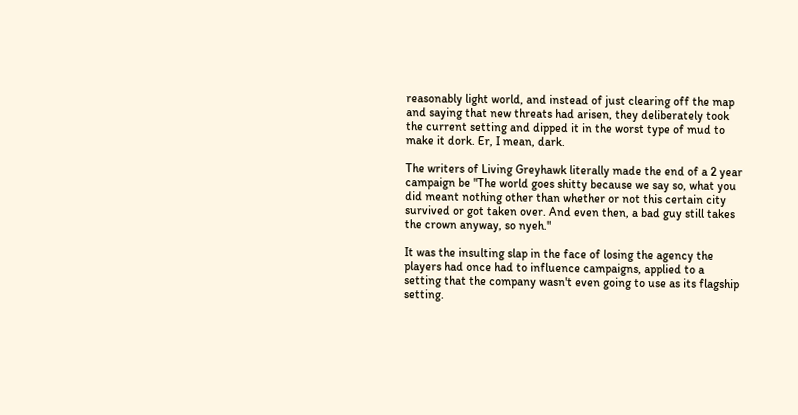reasonably light world, and instead of just clearing off the map and saying that new threats had arisen, they deliberately took the current setting and dipped it in the worst type of mud to make it dork. Er, I mean, dark.

The writers of Living Greyhawk literally made the end of a 2 year campaign be "The world goes shitty because we say so, what you did meant nothing other than whether or not this certain city survived or got taken over. And even then, a bad guy still takes the crown anyway, so nyeh."

It was the insulting slap in the face of losing the agency the players had once had to influence campaigns, applied to a setting that the company wasn't even going to use as its flagship setting.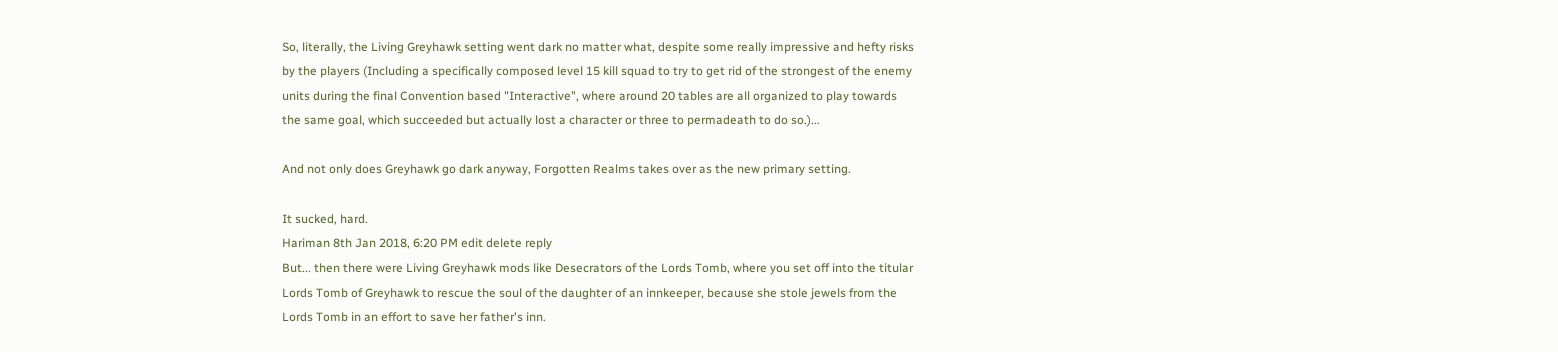So, literally, the Living Greyhawk setting went dark no matter what, despite some really impressive and hefty risks by the players (Including a specifically composed level 15 kill squad to try to get rid of the strongest of the enemy units during the final Convention based "Interactive", where around 20 tables are all organized to play towards the same goal, which succeeded but actually lost a character or three to permadeath to do so.)...

And not only does Greyhawk go dark anyway, Forgotten Realms takes over as the new primary setting.

It sucked, hard.
Hariman 8th Jan 2018, 6:20 PM edit delete reply
But... then there were Living Greyhawk mods like Desecrators of the Lords Tomb, where you set off into the titular Lords Tomb of Greyhawk to rescue the soul of the daughter of an innkeeper, because she stole jewels from the Lords Tomb in an effort to save her father's inn.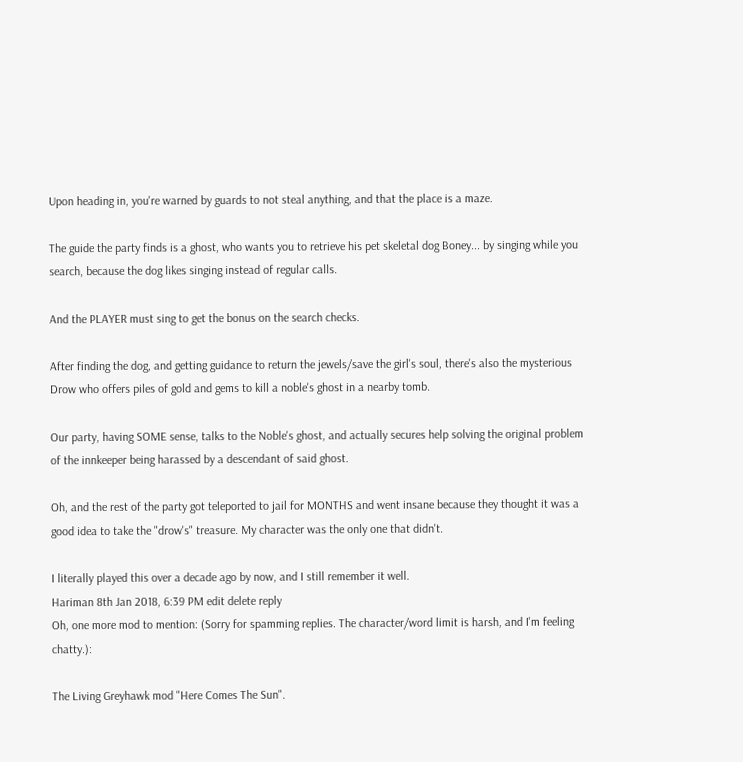Upon heading in, you're warned by guards to not steal anything, and that the place is a maze.

The guide the party finds is a ghost, who wants you to retrieve his pet skeletal dog Boney... by singing while you search, because the dog likes singing instead of regular calls.

And the PLAYER must sing to get the bonus on the search checks.

After finding the dog, and getting guidance to return the jewels/save the girl's soul, there's also the mysterious Drow who offers piles of gold and gems to kill a noble's ghost in a nearby tomb.

Our party, having SOME sense, talks to the Noble's ghost, and actually secures help solving the original problem of the innkeeper being harassed by a descendant of said ghost.

Oh, and the rest of the party got teleported to jail for MONTHS and went insane because they thought it was a good idea to take the "drow's" treasure. My character was the only one that didn't.

I literally played this over a decade ago by now, and I still remember it well.
Hariman 8th Jan 2018, 6:39 PM edit delete reply
Oh, one more mod to mention: (Sorry for spamming replies. The character/word limit is harsh, and I'm feeling chatty.):

The Living Greyhawk mod "Here Comes The Sun".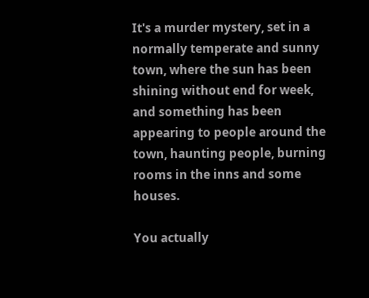It's a murder mystery, set in a normally temperate and sunny town, where the sun has been shining without end for week, and something has been appearing to people around the town, haunting people, burning rooms in the inns and some houses.

You actually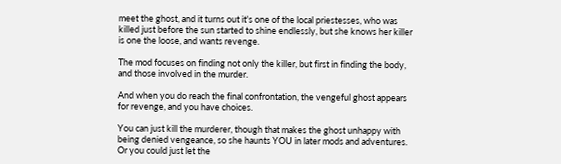meet the ghost, and it turns out it's one of the local priestesses, who was killed just before the sun started to shine endlessly, but she knows her killer is one the loose, and wants revenge.

The mod focuses on finding not only the killer, but first in finding the body, and those involved in the murder.

And when you do reach the final confrontation, the vengeful ghost appears for revenge, and you have choices.

You can just kill the murderer, though that makes the ghost unhappy with being denied vengeance, so she haunts YOU in later mods and adventures. Or you could just let the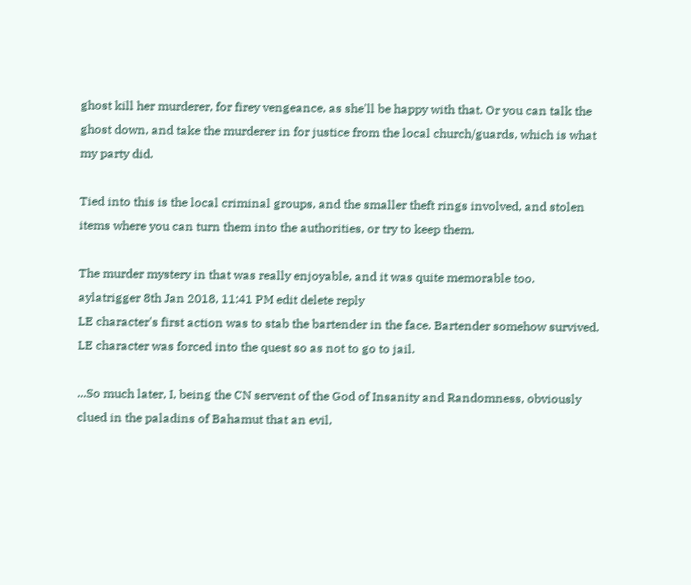ghost kill her murderer, for firey vengeance, as she'll be happy with that. Or you can talk the ghost down, and take the murderer in for justice from the local church/guards, which is what my party did.

Tied into this is the local criminal groups, and the smaller theft rings involved, and stolen items where you can turn them into the authorities, or try to keep them.

The murder mystery in that was really enjoyable, and it was quite memorable too.
aylatrigger 8th Jan 2018, 11:41 PM edit delete reply
LE character's first action was to stab the bartender in the face. Bartender somehow survived. LE character was forced into the quest so as not to go to jail.

...So much later, I, being the CN servent of the God of Insanity and Randomness, obviously clued in the paladins of Bahamut that an evil,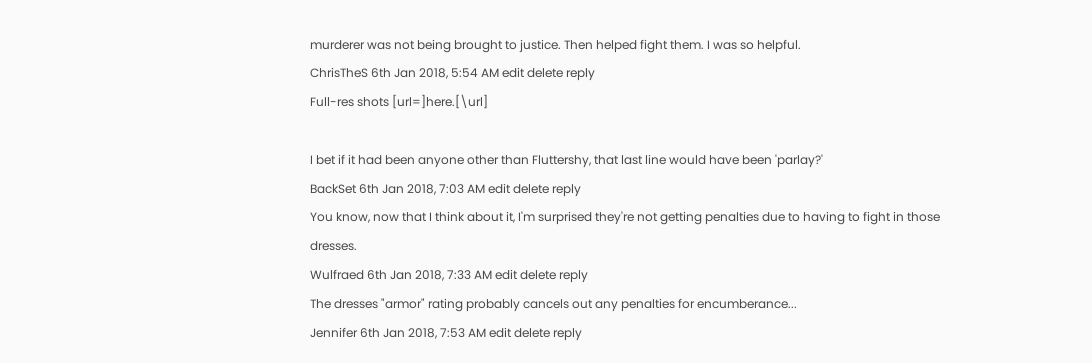murderer was not being brought to justice. Then helped fight them. I was so helpful.
ChrisTheS 6th Jan 2018, 5:54 AM edit delete reply
Full-res shots [url=]here.[\url]

I bet if it had been anyone other than Fluttershy, that last line would have been 'parlay?'
BackSet 6th Jan 2018, 7:03 AM edit delete reply
You know, now that I think about it, I'm surprised they're not getting penalties due to having to fight in those dresses.
Wulfraed 6th Jan 2018, 7:33 AM edit delete reply
The dresses "armor" rating probably cancels out any penalties for encumberance...
Jennifer 6th Jan 2018, 7:53 AM edit delete reply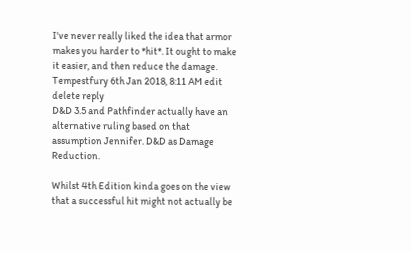I've never really liked the idea that armor makes you harder to *hit*. It ought to make it easier, and then reduce the damage.
Tempestfury 6th Jan 2018, 8:11 AM edit delete reply
D&D 3.5 and Pathfinder actually have an alternative ruling based on that assumption Jennifer. D&D as Damage Reduction.

Whilst 4th Edition kinda goes on the view that a successful hit might not actually be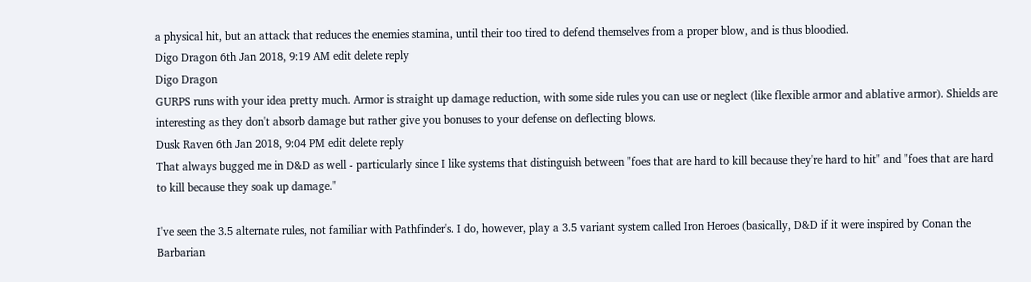a physical hit, but an attack that reduces the enemies stamina, until their too tired to defend themselves from a proper blow, and is thus bloodied.
Digo Dragon 6th Jan 2018, 9:19 AM edit delete reply
Digo Dragon
GURPS runs with your idea pretty much. Armor is straight up damage reduction, with some side rules you can use or neglect (like flexible armor and ablative armor). Shields are interesting as they don't absorb damage but rather give you bonuses to your defense on deflecting blows.
Dusk Raven 6th Jan 2018, 9:04 PM edit delete reply
That always bugged me in D&D as well - particularly since I like systems that distinguish between "foes that are hard to kill because they're hard to hit" and "foes that are hard to kill because they soak up damage."

I've seen the 3.5 alternate rules, not familiar with Pathfinder's. I do, however, play a 3.5 variant system called Iron Heroes (basically, D&D if it were inspired by Conan the Barbarian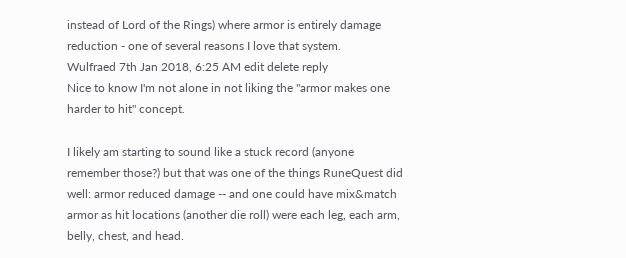instead of Lord of the Rings) where armor is entirely damage reduction - one of several reasons I love that system.
Wulfraed 7th Jan 2018, 6:25 AM edit delete reply
Nice to know I'm not alone in not liking the "armor makes one harder to hit" concept.

I likely am starting to sound like a stuck record (anyone remember those?) but that was one of the things RuneQuest did well: armor reduced damage -- and one could have mix&match armor as hit locations (another die roll) were each leg, each arm, belly, chest, and head.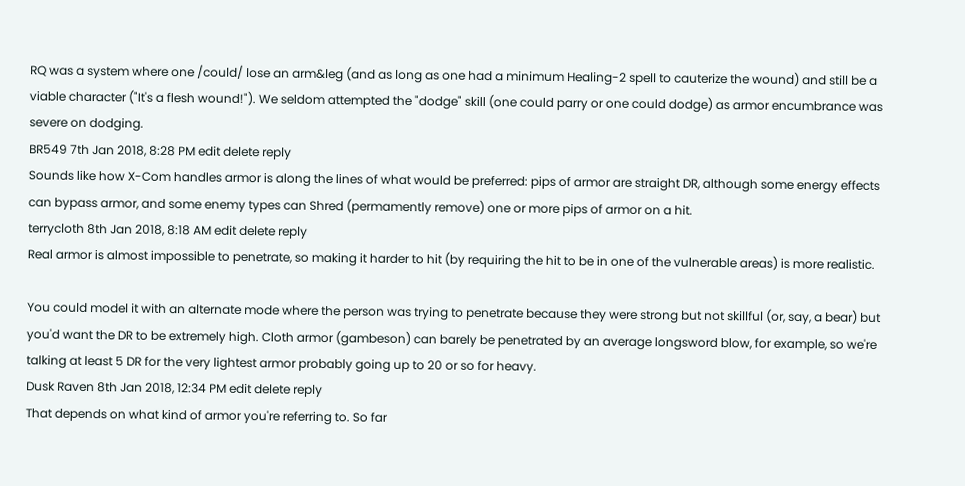RQ was a system where one /could/ lose an arm&leg (and as long as one had a minimum Healing-2 spell to cauterize the wound) and still be a viable character ("It's a flesh wound!"). We seldom attempted the "dodge" skill (one could parry or one could dodge) as armor encumbrance was severe on dodging.
BR549 7th Jan 2018, 8:28 PM edit delete reply
Sounds like how X-Com handles armor is along the lines of what would be preferred: pips of armor are straight DR, although some energy effects can bypass armor, and some enemy types can Shred (permamently remove) one or more pips of armor on a hit.
terrycloth 8th Jan 2018, 8:18 AM edit delete reply
Real armor is almost impossible to penetrate, so making it harder to hit (by requiring the hit to be in one of the vulnerable areas) is more realistic.

You could model it with an alternate mode where the person was trying to penetrate because they were strong but not skillful (or, say, a bear) but you'd want the DR to be extremely high. Cloth armor (gambeson) can barely be penetrated by an average longsword blow, for example, so we're talking at least 5 DR for the very lightest armor probably going up to 20 or so for heavy.
Dusk Raven 8th Jan 2018, 12:34 PM edit delete reply
That depends on what kind of armor you're referring to. So far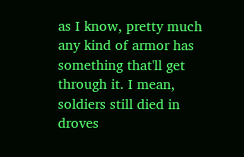as I know, pretty much any kind of armor has something that'll get through it. I mean, soldiers still died in droves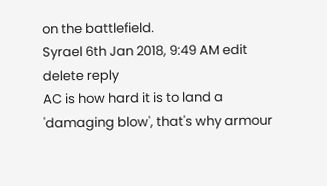on the battlefield.
Syrael 6th Jan 2018, 9:49 AM edit delete reply
AC is how hard it is to land a 'damaging blow', that's why armour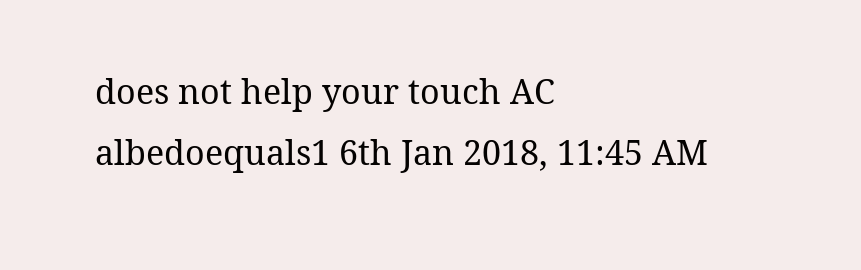does not help your touch AC
albedoequals1 6th Jan 2018, 11:45 AM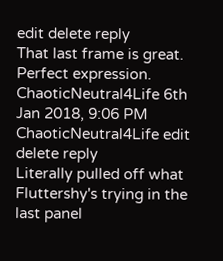edit delete reply
That last frame is great. Perfect expression.
ChaoticNeutral4Life 6th Jan 2018, 9:06 PM ChaoticNeutral4Life edit delete reply
Literally pulled off what Fluttershy's trying in the last panel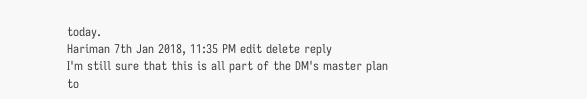today.
Hariman 7th Jan 2018, 11:35 PM edit delete reply
I'm still sure that this is all part of the DM's master plan to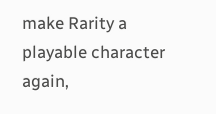make Rarity a playable character again,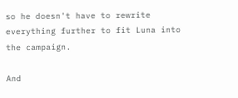so he doesn't have to rewrite everything further to fit Luna into the campaign.

And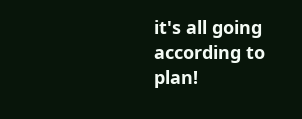it's all going according to plan!